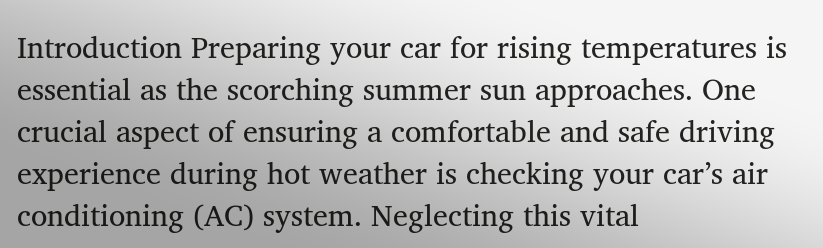Introduction Preparing your car for rising temperatures is essential as the scorching summer sun approaches. One crucial aspect of ensuring a comfortable and safe driving experience during hot weather is checking your car’s air conditioning (AC) system. Neglecting this vital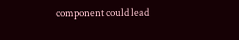component could lead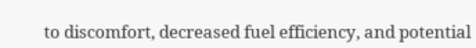to discomfort, decreased fuel efficiency, and potential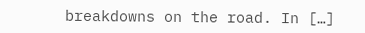breakdowns on the road. In […]